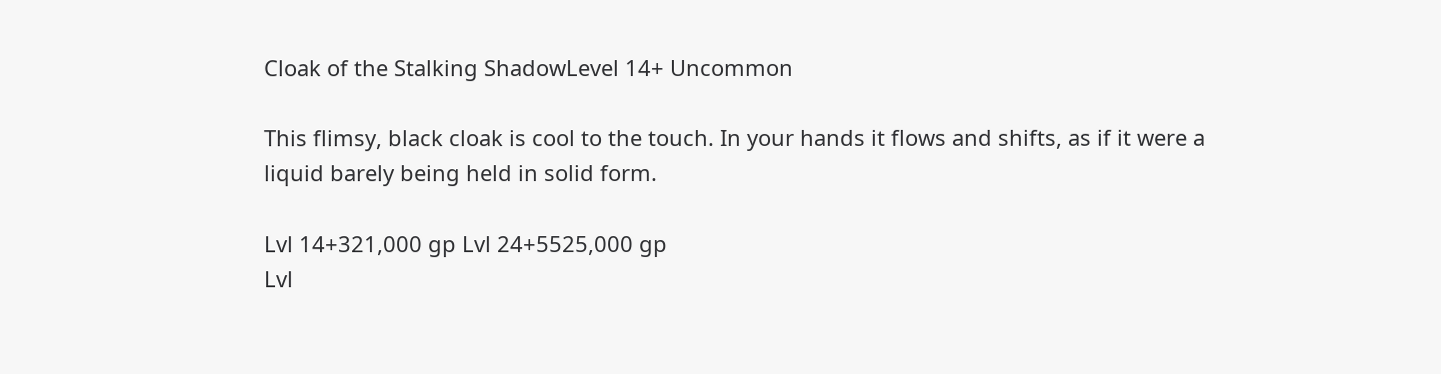Cloak of the Stalking ShadowLevel 14+ Uncommon

This flimsy, black cloak is cool to the touch. In your hands it flows and shifts, as if it were a liquid barely being held in solid form.

Lvl 14+321,000 gp Lvl 24+5525,000 gp
Lvl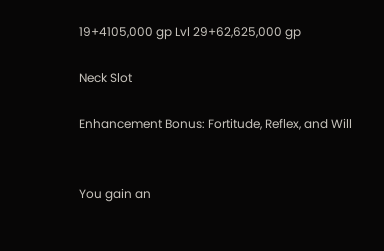19+4105,000 gp Lvl 29+62,625,000 gp

Neck Slot

Enhancement Bonus: Fortitude, Reflex, and Will


You gain an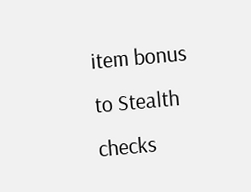item bonus to Stealth checks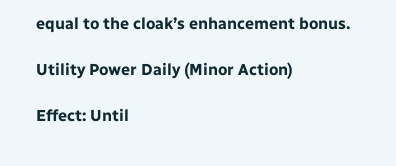equal to the cloak’s enhancement bonus.

Utility Power Daily (Minor Action)

Effect: Until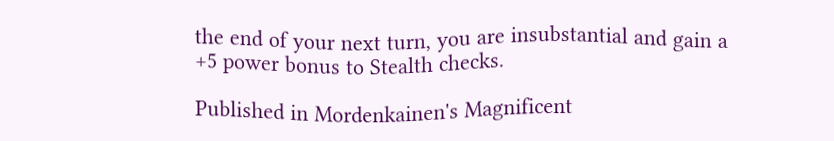the end of your next turn, you are insubstantial and gain a +5 power bonus to Stealth checks.

Published in Mordenkainen's Magnificent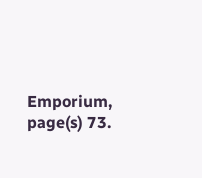Emporium, page(s) 73.